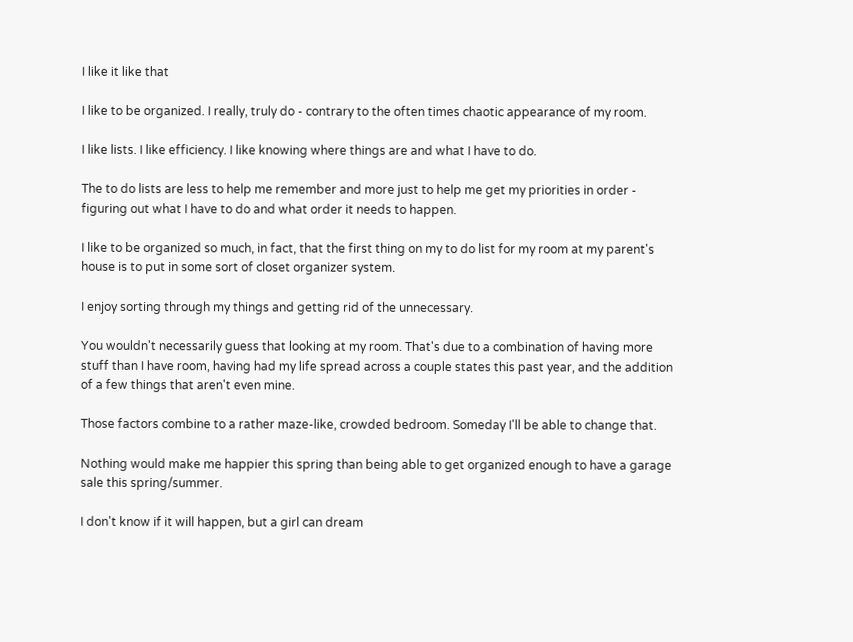I like it like that

I like to be organized. I really, truly do - contrary to the often times chaotic appearance of my room.

I like lists. I like efficiency. I like knowing where things are and what I have to do.

The to do lists are less to help me remember and more just to help me get my priorities in order - figuring out what I have to do and what order it needs to happen.

I like to be organized so much, in fact, that the first thing on my to do list for my room at my parent's house is to put in some sort of closet organizer system.

I enjoy sorting through my things and getting rid of the unnecessary.

You wouldn't necessarily guess that looking at my room. That's due to a combination of having more stuff than I have room, having had my life spread across a couple states this past year, and the addition of a few things that aren't even mine.

Those factors combine to a rather maze-like, crowded bedroom. Someday I'll be able to change that.

Nothing would make me happier this spring than being able to get organized enough to have a garage sale this spring/summer.

I don't know if it will happen, but a girl can dream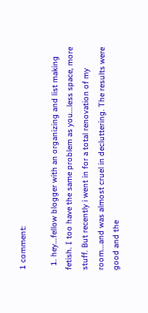1 comment:

  1. hey...fellow blogger with an organizing and list making fetish. I too have the same problem as you...less space, more stuff. But recently i went in for a total renovation of my room...and was almost cruel in decluttering. The results were good and the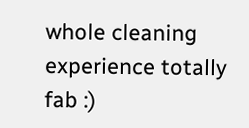whole cleaning experience totally fab :)